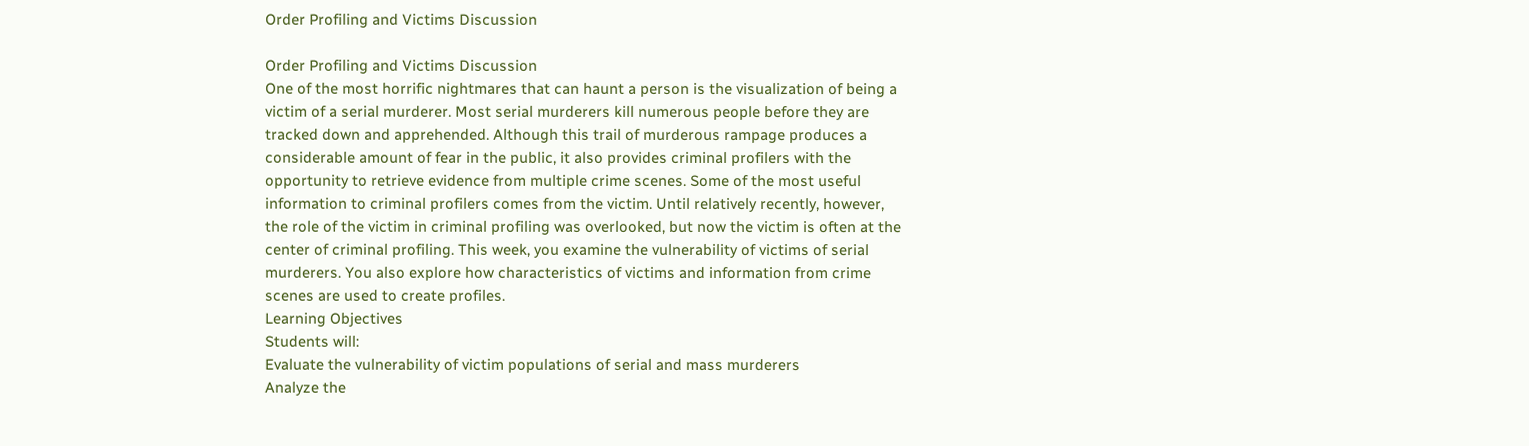Order Profiling and Victims Discussion

Order Profiling and Victims Discussion
One of the most horrific nightmares that can haunt a person is the visualization of being a victim of a serial murderer. Most serial murderers kill numerous people before they are tracked down and apprehended. Although this trail of murderous rampage produces a considerable amount of fear in the public, it also provides criminal profilers with the opportunity to retrieve evidence from multiple crime scenes. Some of the most useful information to criminal profilers comes from the victim. Until relatively recently, however, the role of the victim in criminal profiling was overlooked, but now the victim is often at the center of criminal profiling. This week, you examine the vulnerability of victims of serial murderers. You also explore how characteristics of victims and information from crime scenes are used to create profiles.
Learning Objectives
Students will:
Evaluate the vulnerability of victim populations of serial and mass murderers
Analyze the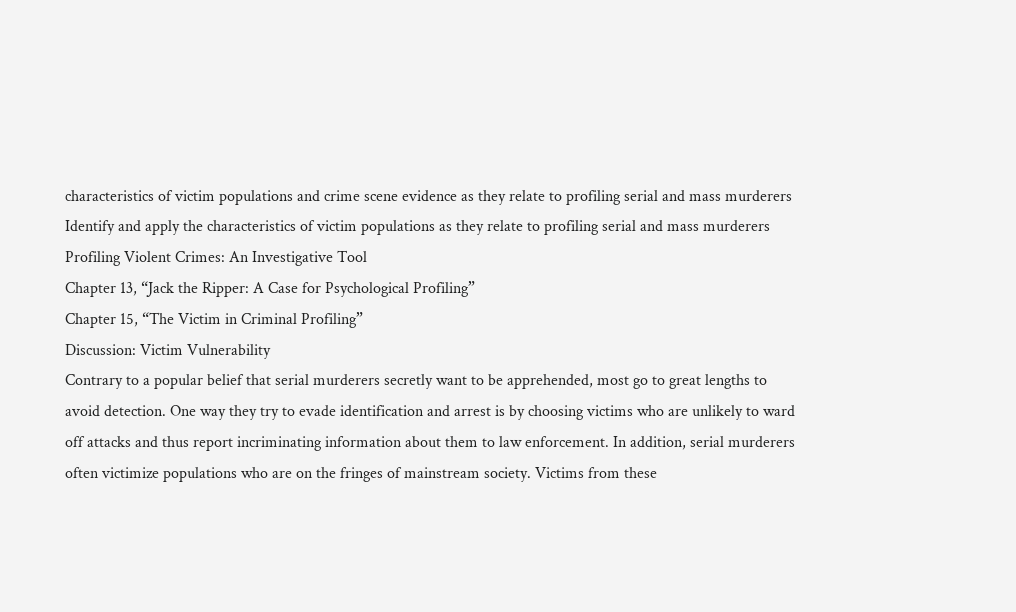characteristics of victim populations and crime scene evidence as they relate to profiling serial and mass murderers
Identify and apply the characteristics of victim populations as they relate to profiling serial and mass murderers
Profiling Violent Crimes: An Investigative Tool
Chapter 13, “Jack the Ripper: A Case for Psychological Profiling”
Chapter 15, “The Victim in Criminal Profiling”
Discussion: Victim Vulnerability
Contrary to a popular belief that serial murderers secretly want to be apprehended, most go to great lengths to avoid detection. One way they try to evade identification and arrest is by choosing victims who are unlikely to ward off attacks and thus report incriminating information about them to law enforcement. In addition, serial murderers often victimize populations who are on the fringes of mainstream society. Victims from these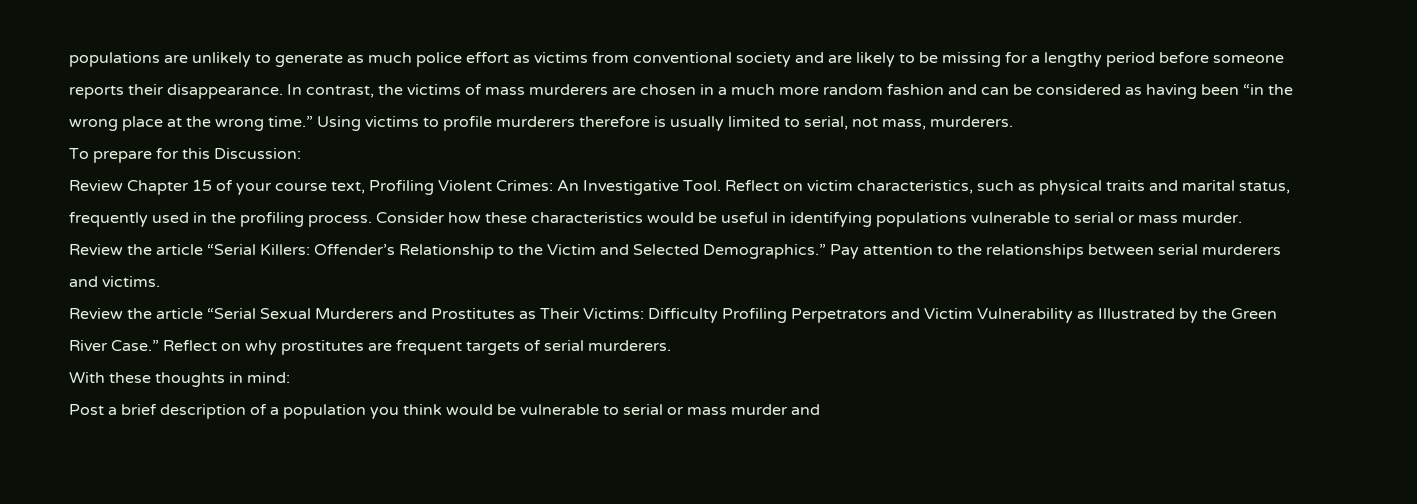populations are unlikely to generate as much police effort as victims from conventional society and are likely to be missing for a lengthy period before someone reports their disappearance. In contrast, the victims of mass murderers are chosen in a much more random fashion and can be considered as having been “in the wrong place at the wrong time.” Using victims to profile murderers therefore is usually limited to serial, not mass, murderers.
To prepare for this Discussion:
Review Chapter 15 of your course text, Profiling Violent Crimes: An Investigative Tool. Reflect on victim characteristics, such as physical traits and marital status, frequently used in the profiling process. Consider how these characteristics would be useful in identifying populations vulnerable to serial or mass murder.
Review the article “Serial Killers: Offender’s Relationship to the Victim and Selected Demographics.” Pay attention to the relationships between serial murderers and victims.
Review the article “Serial Sexual Murderers and Prostitutes as Their Victims: Difficulty Profiling Perpetrators and Victim Vulnerability as Illustrated by the Green River Case.” Reflect on why prostitutes are frequent targets of serial murderers.
With these thoughts in mind:
Post a brief description of a population you think would be vulnerable to serial or mass murder and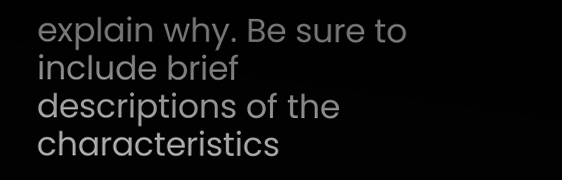explain why. Be sure to include brief descriptions of the characteristics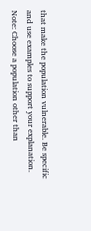that make the population vulnerable. Be specific and use examples to support your explanation.
Note: Choose a population other than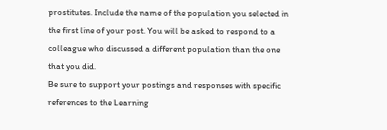prostitutes. Include the name of the population you selected in the first line of your post. You will be asked to respond to a colleague who discussed a different population than the one that you did.
Be sure to support your postings and responses with specific references to the Learning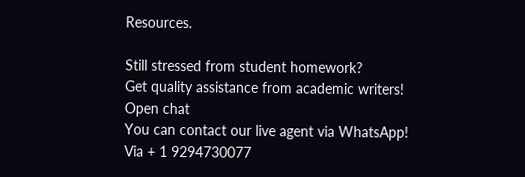Resources.

Still stressed from student homework?
Get quality assistance from academic writers!
Open chat
You can contact our live agent via WhatsApp! Via + 1 9294730077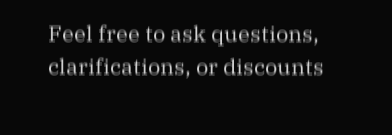Feel free to ask questions, clarifications, or discounts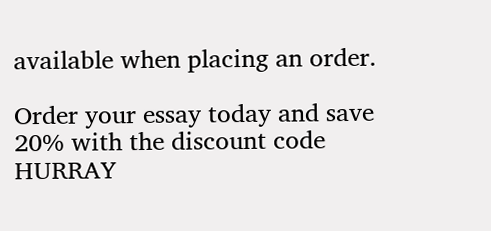available when placing an order.

Order your essay today and save 20% with the discount code HURRAY